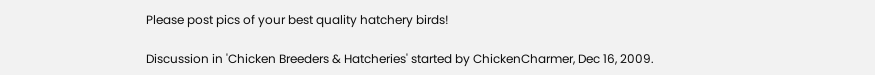Please post pics of your best quality hatchery birds!

Discussion in 'Chicken Breeders & Hatcheries' started by ChickenCharmer, Dec 16, 2009.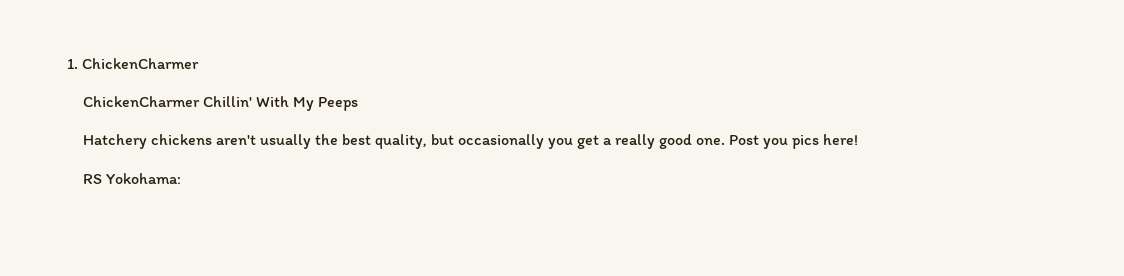1. ChickenCharmer

    ChickenCharmer Chillin' With My Peeps

    Hatchery chickens aren't usually the best quality, but occasionally you get a really good one. Post you pics here!

    RS Yokohama: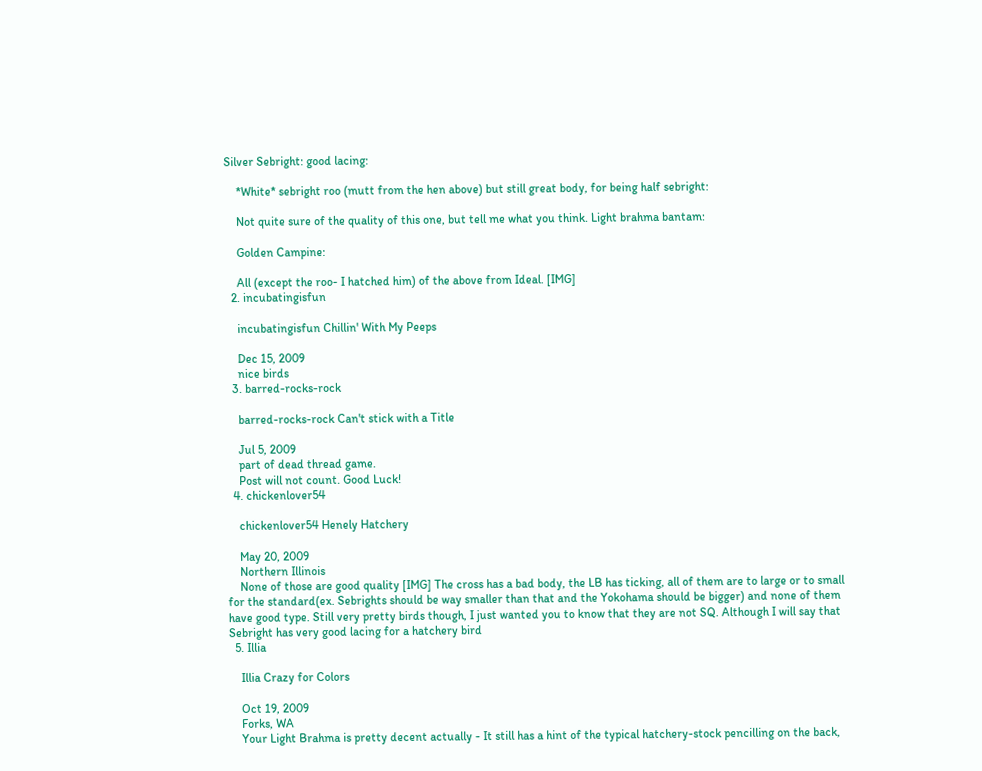Silver Sebright: good lacing:

    *White* sebright roo (mutt from the hen above) but still great body, for being half sebright:

    Not quite sure of the quality of this one, but tell me what you think. Light brahma bantam:

    Golden Campine:

    All (except the roo- I hatched him) of the above from Ideal. [IMG]
  2. incubatingisfun

    incubatingisfun Chillin' With My Peeps

    Dec 15, 2009
    nice birds
  3. barred-rocks-rock

    barred-rocks-rock Can't stick with a Title

    Jul 5, 2009
    part of dead thread game.
    Post will not count. Good Luck!
  4. chickenlover54

    chickenlover54 Henely Hatchery

    May 20, 2009
    Northern Illinois
    None of those are good quality [IMG] The cross has a bad body, the LB has ticking, all of them are to large or to small for the standard(ex. Sebrights should be way smaller than that and the Yokohama should be bigger) and none of them have good type. Still very pretty birds though, I just wanted you to know that they are not SQ. Although I will say that Sebright has very good lacing for a hatchery bird
  5. Illia

    Illia Crazy for Colors

    Oct 19, 2009
    Forks, WA
    Your Light Brahma is pretty decent actually - It still has a hint of the typical hatchery-stock pencilling on the back,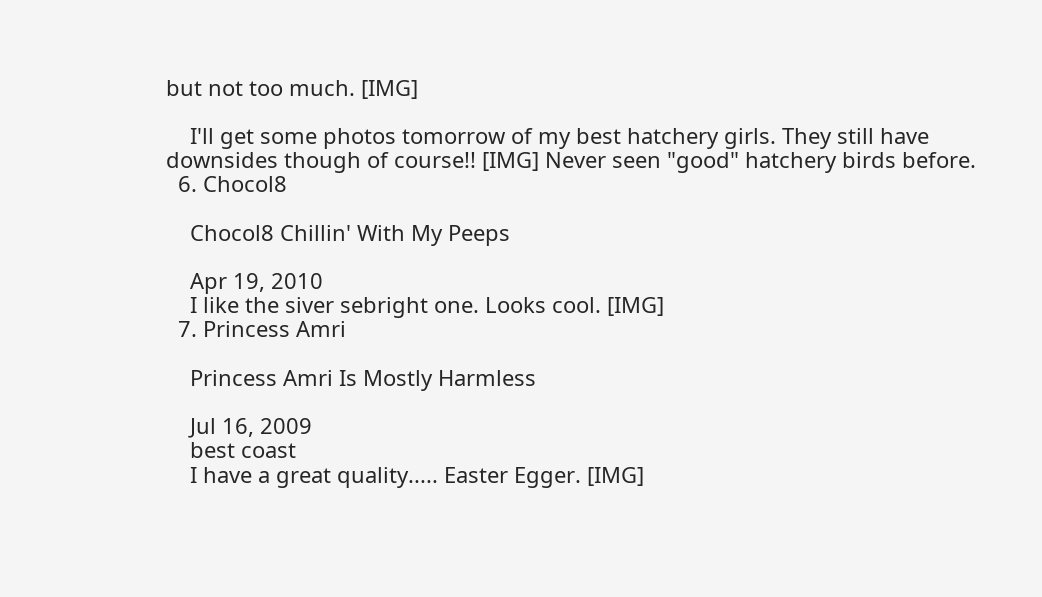but not too much. [IMG]

    I'll get some photos tomorrow of my best hatchery girls. They still have downsides though of course!! [IMG] Never seen "good" hatchery birds before.
  6. Chocol8

    Chocol8 Chillin' With My Peeps

    Apr 19, 2010
    I like the siver sebright one. Looks cool. [IMG]
  7. Princess Amri

    Princess Amri Is Mostly Harmless

    Jul 16, 2009
    best coast
    I have a great quality..... Easter Egger. [IMG]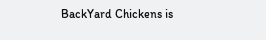BackYard Chickens is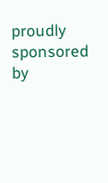proudly sponsored by